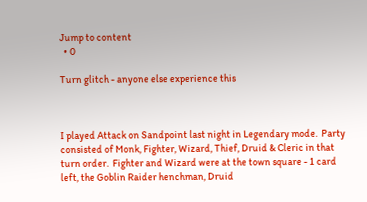Jump to content
  • 0

Turn glitch - anyone else experience this



I played Attack on Sandpoint last night in Legendary mode.  Party consisted of Monk, Fighter, Wizard, Thief, Druid & Cleric in that turn order.  Fighter and Wizard were at the town square - 1 card left, the Goblin Raider henchman, Druid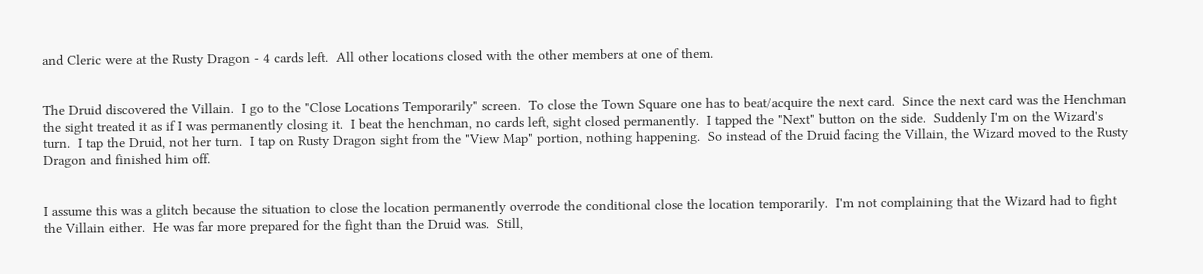and Cleric were at the Rusty Dragon - 4 cards left.  All other locations closed with the other members at one of them.


The Druid discovered the Villain.  I go to the "Close Locations Temporarily" screen.  To close the Town Square one has to beat/acquire the next card.  Since the next card was the Henchman the sight treated it as if I was permanently closing it.  I beat the henchman, no cards left, sight closed permanently.  I tapped the "Next" button on the side.  Suddenly I'm on the Wizard's turn.  I tap the Druid, not her turn.  I tap on Rusty Dragon sight from the "View Map" portion, nothing happening.  So instead of the Druid facing the Villain, the Wizard moved to the Rusty Dragon and finished him off.


I assume this was a glitch because the situation to close the location permanently overrode the conditional close the location temporarily.  I'm not complaining that the Wizard had to fight the Villain either.  He was far more prepared for the fight than the Druid was.  Still,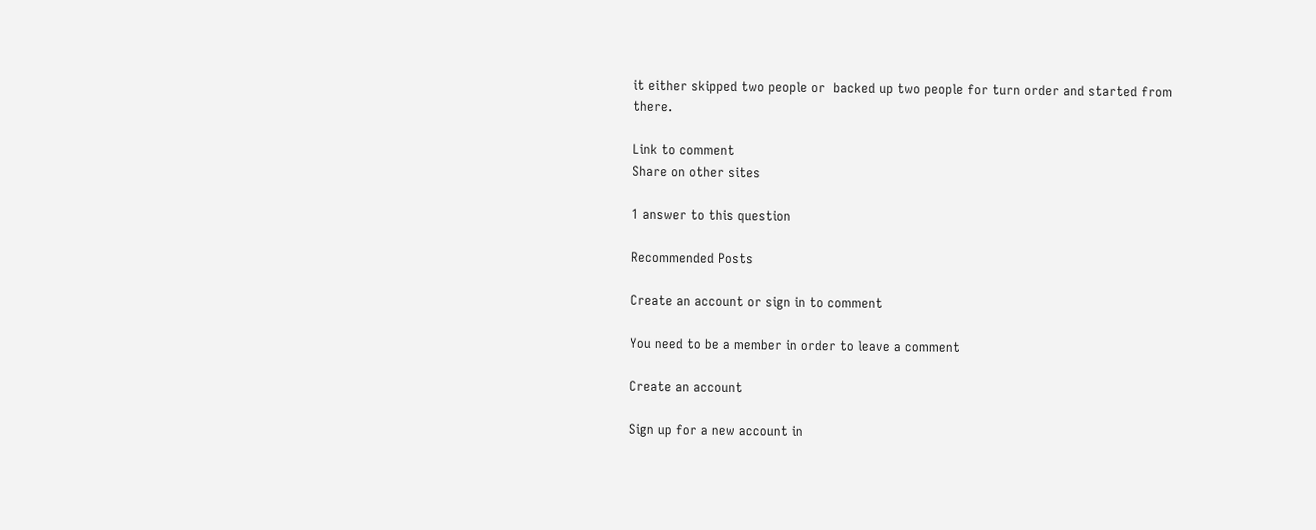it either skipped two people or  backed up two people for turn order and started from there.

Link to comment
Share on other sites

1 answer to this question

Recommended Posts

Create an account or sign in to comment

You need to be a member in order to leave a comment

Create an account

Sign up for a new account in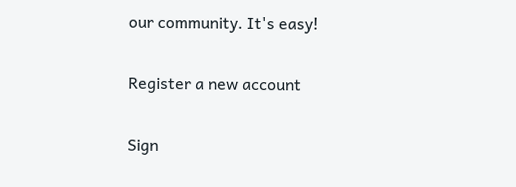our community. It's easy!

Register a new account

Sign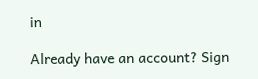in

Already have an account? Sign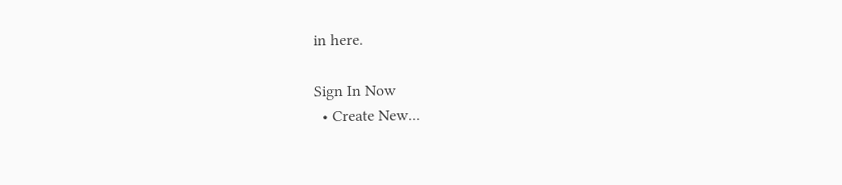in here.

Sign In Now
  • Create New...